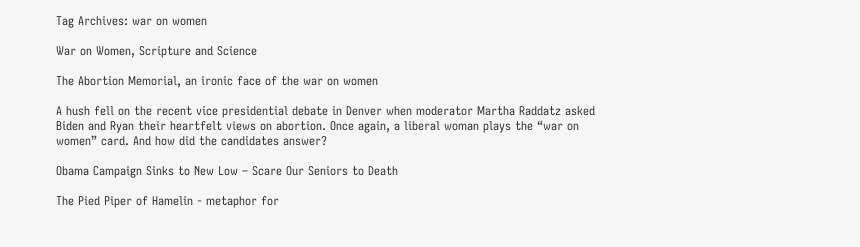Tag Archives: war on women

War on Women, Scripture and Science

The Abortion Memorial, an ironic face of the war on women

A hush fell on the recent vice presidential debate in Denver when moderator Martha Raddatz asked Biden and Ryan their heartfelt views on abortion. Once again, a liberal woman plays the “war on women” card. And how did the candidates answer?

Obama Campaign Sinks to New Low – Scare Our Seniors to Death

The Pied Piper of Hamelin - metaphor for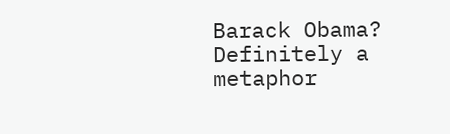Barack Obama? Definitely a metaphor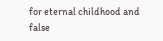for eternal childhood and false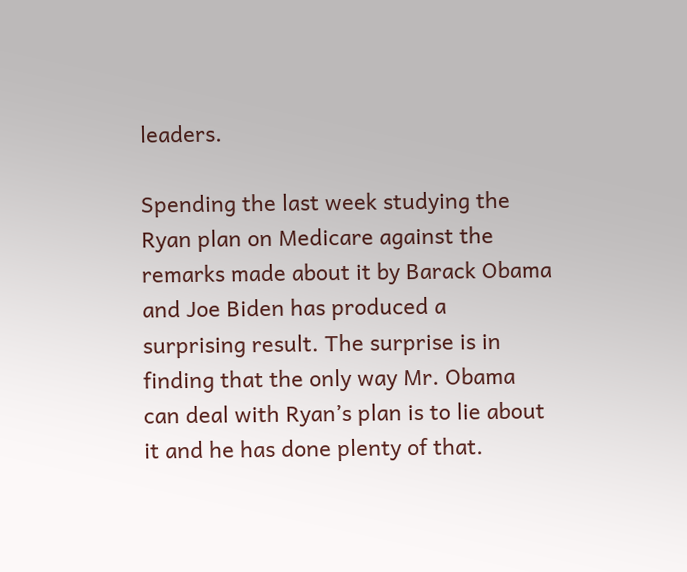leaders.

Spending the last week studying the Ryan plan on Medicare against the remarks made about it by Barack Obama and Joe Biden has produced a surprising result. The surprise is in finding that the only way Mr. Obama can deal with Ryan’s plan is to lie about it and he has done plenty of that.